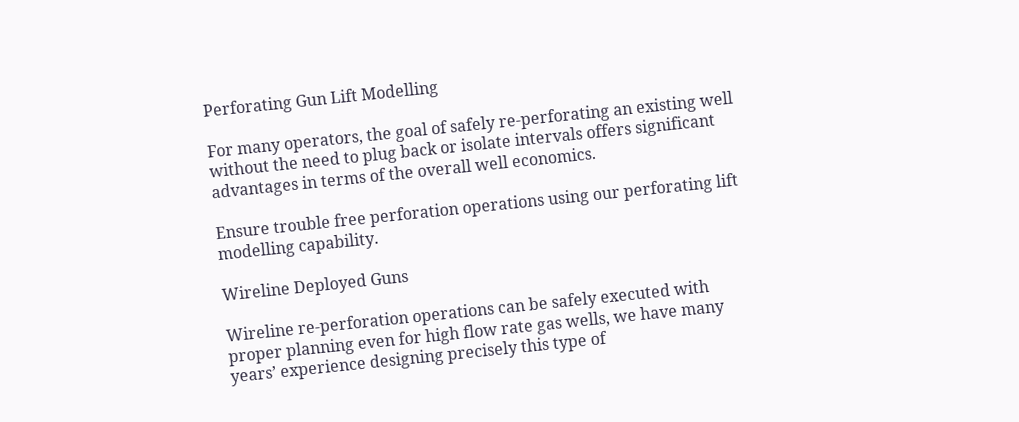Perforating Gun Lift Modelling

For many operators, the goal of safely re-perforating an existing well without the need to plug back or isolate intervals offers significant advantages in terms of the overall well economics.

Ensure trouble free perforation operations using our perforating lift modelling capability.

Wireline Deployed Guns

Wireline re-perforation operations can be safely executed with proper planning even for high flow rate gas wells, we have many years’ experience designing precisely this type of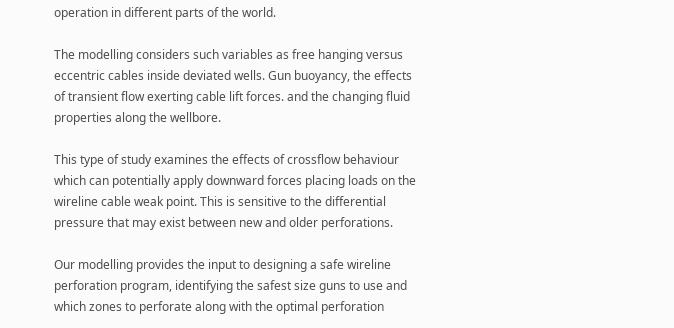operation in different parts of the world.

The modelling considers such variables as free hanging versus eccentric cables inside deviated wells. Gun buoyancy, the effects of transient flow exerting cable lift forces. and the changing fluid properties along the wellbore.

This type of study examines the effects of crossflow behaviour which can potentially apply downward forces placing loads on the wireline cable weak point. This is sensitive to the differential pressure that may exist between new and older perforations.

Our modelling provides the input to designing a safe wireline perforation program, identifying the safest size guns to use and which zones to perforate along with the optimal perforation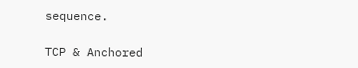sequence.

TCP & Anchored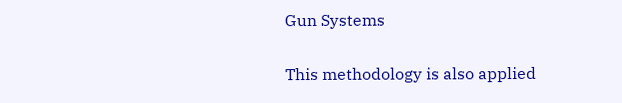Gun Systems

This methodology is also applied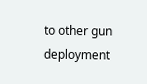to other gun deployment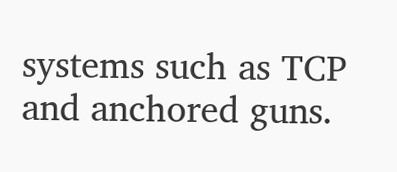systems such as TCP and anchored guns.